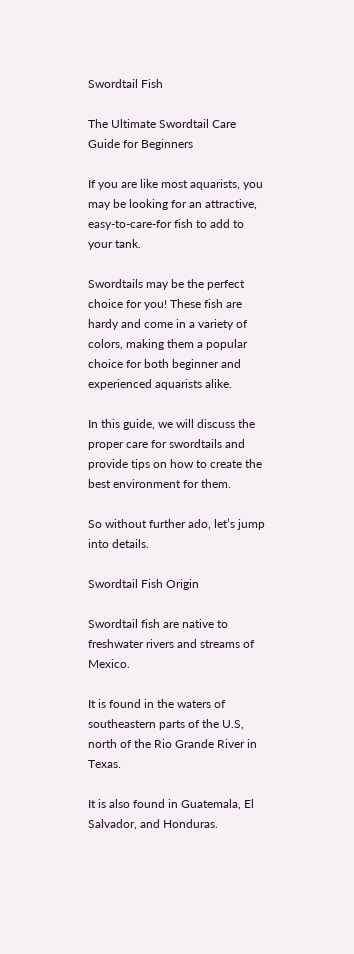Swordtail Fish

The Ultimate Swordtail Care Guide for Beginners

If you are like most aquarists, you may be looking for an attractive, easy-to-care-for fish to add to your tank.

Swordtails may be the perfect choice for you! These fish are hardy and come in a variety of colors, making them a popular choice for both beginner and experienced aquarists alike.

In this guide, we will discuss the proper care for swordtails and provide tips on how to create the best environment for them.

So without further ado, let’s jump into details.

Swordtail Fish Origin

Swordtail fish are native to freshwater rivers and streams of Mexico.

It is found in the waters of southeastern parts of the U.S, north of the Rio Grande River in Texas.

It is also found in Guatemala, El Salvador, and Honduras.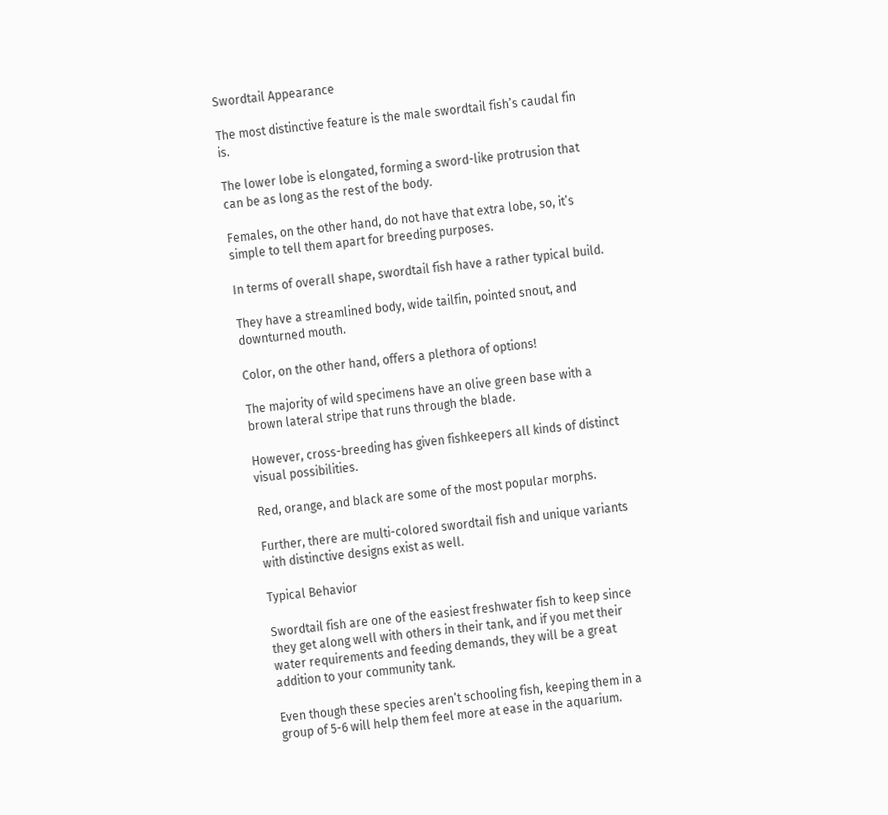Swordtail Appearance

The most distinctive feature is the male swordtail fish’s caudal fin is.

The lower lobe is elongated, forming a sword-like protrusion that can be as long as the rest of the body.

Females, on the other hand, do not have that extra lobe, so, it’s simple to tell them apart for breeding purposes.

In terms of overall shape, swordtail fish have a rather typical build.

They have a streamlined body, wide tailfin, pointed snout, and downturned mouth.

Color, on the other hand, offers a plethora of options!

The majority of wild specimens have an olive green base with a brown lateral stripe that runs through the blade.

However, cross-breeding has given fishkeepers all kinds of distinct visual possibilities.

Red, orange, and black are some of the most popular morphs.

Further, there are multi-colored swordtail fish and unique variants with distinctive designs exist as well.

Typical Behavior

Swordtail fish are one of the easiest freshwater fish to keep since they get along well with others in their tank, and if you met their water requirements and feeding demands, they will be a great addition to your community tank.

Even though these species aren’t schooling fish, keeping them in a group of 5-6 will help them feel more at ease in the aquarium.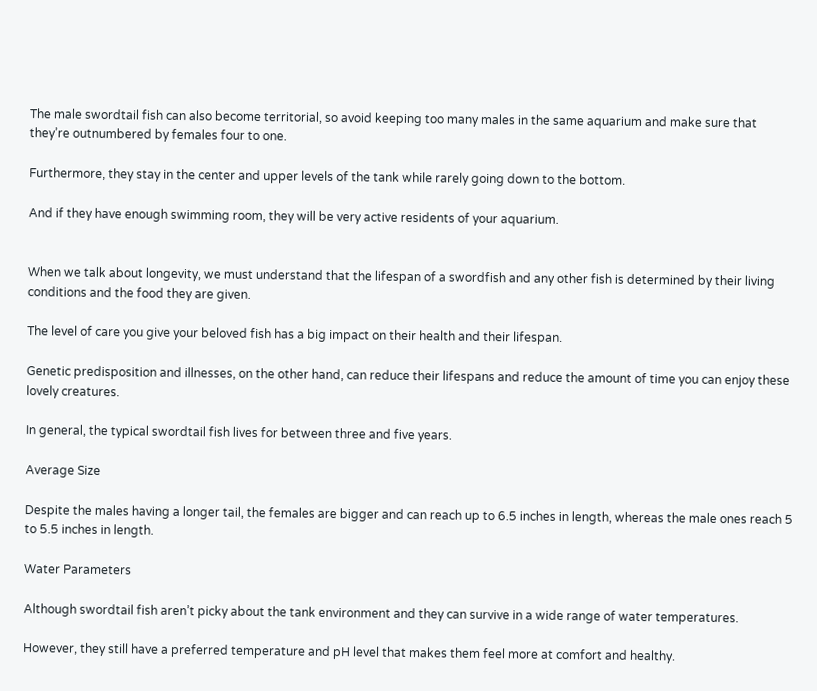The male swordtail fish can also become territorial, so avoid keeping too many males in the same aquarium and make sure that they’re outnumbered by females four to one.

Furthermore, they stay in the center and upper levels of the tank while rarely going down to the bottom.

And if they have enough swimming room, they will be very active residents of your aquarium.


When we talk about longevity, we must understand that the lifespan of a swordfish and any other fish is determined by their living conditions and the food they are given.

The level of care you give your beloved fish has a big impact on their health and their lifespan.

Genetic predisposition and illnesses, on the other hand, can reduce their lifespans and reduce the amount of time you can enjoy these lovely creatures.

In general, the typical swordtail fish lives for between three and five years.

Average Size

Despite the males having a longer tail, the females are bigger and can reach up to 6.5 inches in length, whereas the male ones reach 5 to 5.5 inches in length.

Water Parameters

Although swordtail fish aren’t picky about the tank environment and they can survive in a wide range of water temperatures.

However, they still have a preferred temperature and pH level that makes them feel more at comfort and healthy.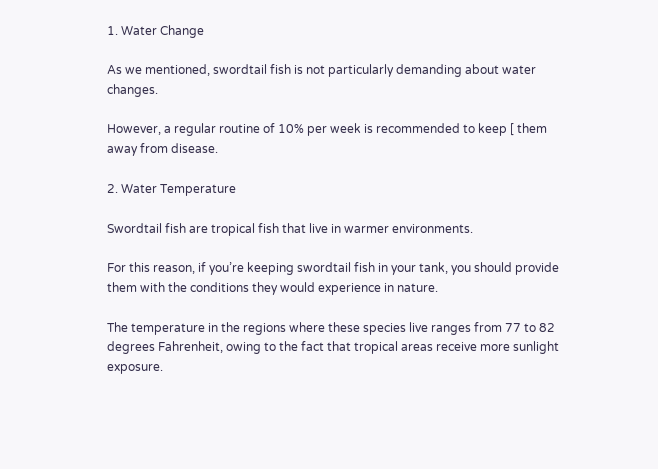1. Water Change

As we mentioned, swordtail fish is not particularly demanding about water changes.

However, a regular routine of 10% per week is recommended to keep [ them away from disease.

2. Water Temperature

Swordtail fish are tropical fish that live in warmer environments.

For this reason, if you’re keeping swordtail fish in your tank, you should provide them with the conditions they would experience in nature.

The temperature in the regions where these species live ranges from 77 to 82 degrees Fahrenheit, owing to the fact that tropical areas receive more sunlight exposure.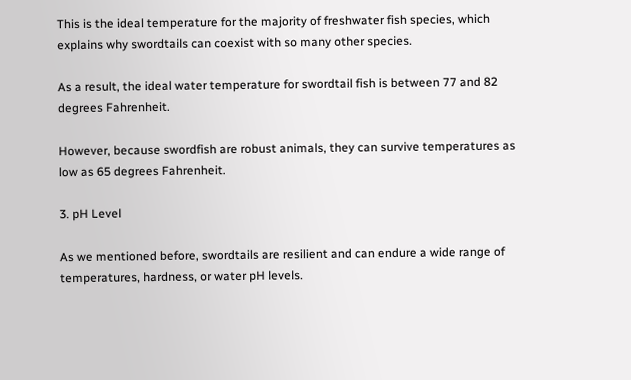This is the ideal temperature for the majority of freshwater fish species, which explains why swordtails can coexist with so many other species.

As a result, the ideal water temperature for swordtail fish is between 77 and 82 degrees Fahrenheit.

However, because swordfish are robust animals, they can survive temperatures as low as 65 degrees Fahrenheit.

3. pH Level

As we mentioned before, swordtails are resilient and can endure a wide range of temperatures, hardness, or water pH levels.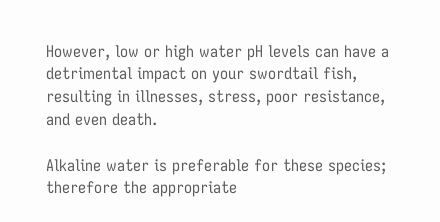However, low or high water pH levels can have a detrimental impact on your swordtail fish, resulting in illnesses, stress, poor resistance, and even death.

Alkaline water is preferable for these species; therefore the appropriate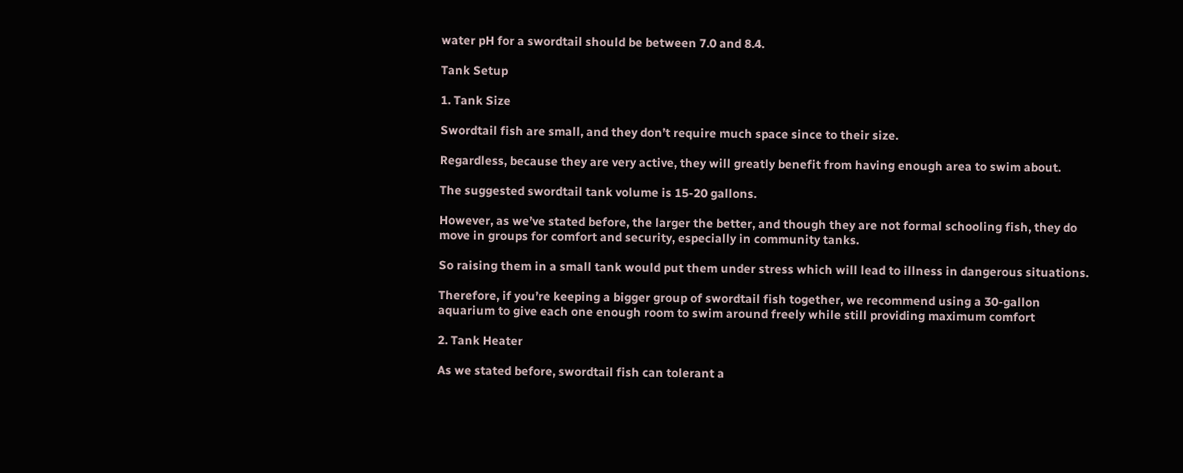water pH for a swordtail should be between 7.0 and 8.4.

Tank Setup

1. Tank Size

Swordtail fish are small, and they don’t require much space since to their size.

Regardless, because they are very active, they will greatly benefit from having enough area to swim about.

The suggested swordtail tank volume is 15-20 gallons.

However, as we’ve stated before, the larger the better, and though they are not formal schooling fish, they do move in groups for comfort and security, especially in community tanks.

So raising them in a small tank would put them under stress which will lead to illness in dangerous situations.

Therefore, if you’re keeping a bigger group of swordtail fish together, we recommend using a 30-gallon aquarium to give each one enough room to swim around freely while still providing maximum comfort

2. Tank Heater

As we stated before, swordtail fish can tolerant a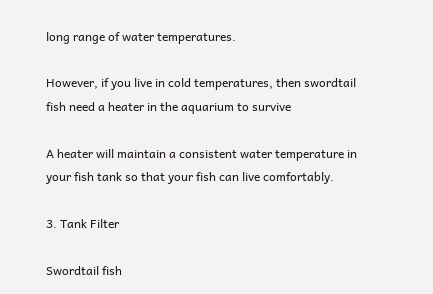long range of water temperatures.

However, if you live in cold temperatures, then swordtail fish need a heater in the aquarium to survive

A heater will maintain a consistent water temperature in your fish tank so that your fish can live comfortably.

3. Tank Filter

Swordtail fish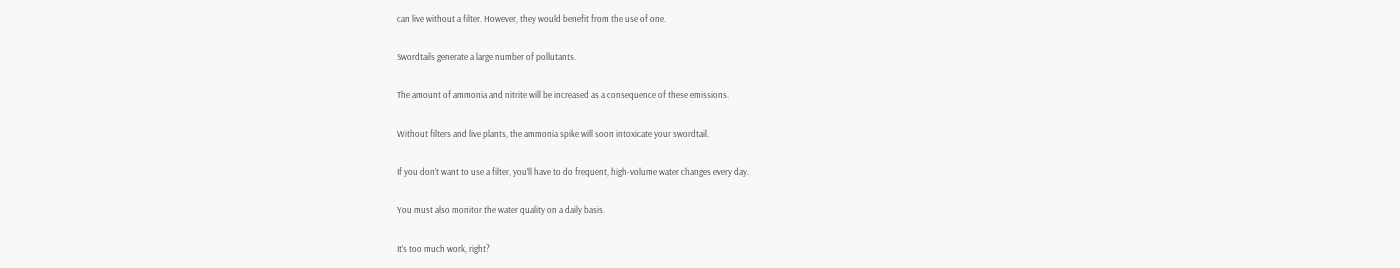can live without a filter. However, they would benefit from the use of one.

Swordtails generate a large number of pollutants.

The amount of ammonia and nitrite will be increased as a consequence of these emissions.

Without filters and live plants, the ammonia spike will soon intoxicate your swordtail.

If you don’t want to use a filter, you’ll have to do frequent, high-volume water changes every day.

You must also monitor the water quality on a daily basis.

It’s too much work, right?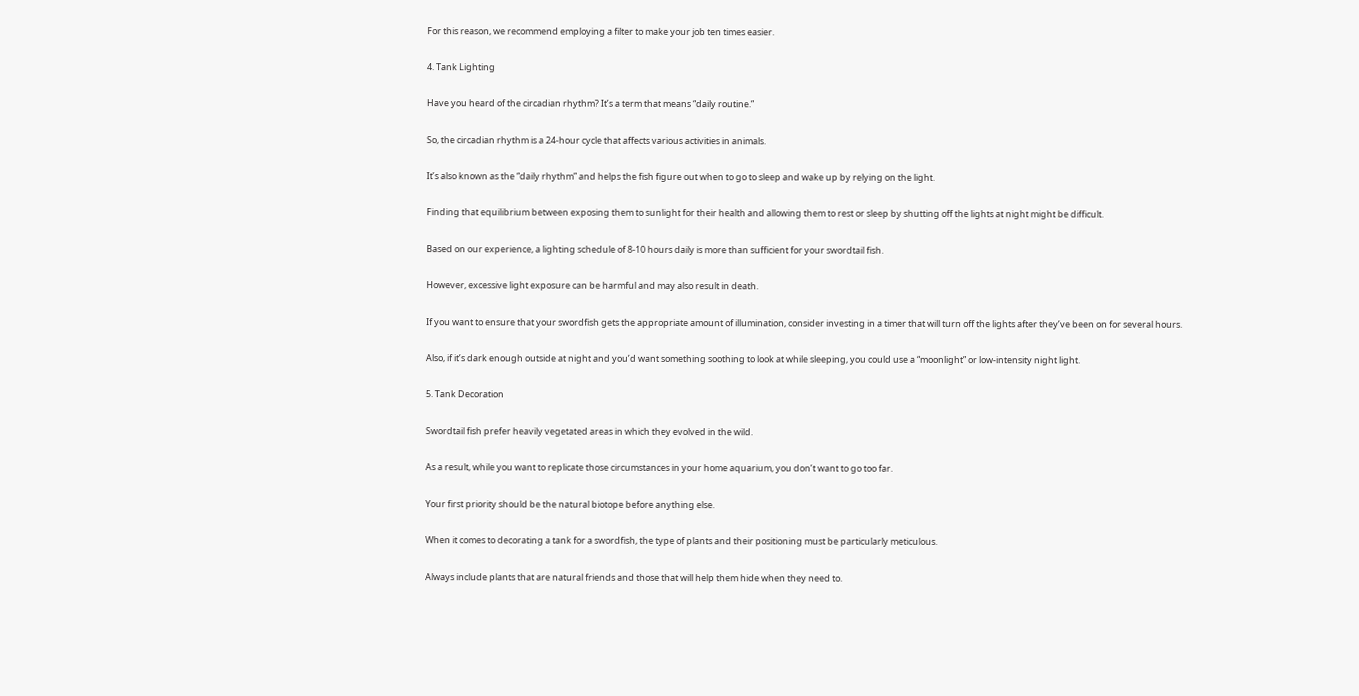For this reason, we recommend employing a filter to make your job ten times easier.

4. Tank Lighting

Have you heard of the circadian rhythm? It’s a term that means “daily routine.”

So, the circadian rhythm is a 24-hour cycle that affects various activities in animals.

It’s also known as the “daily rhythm” and helps the fish figure out when to go to sleep and wake up by relying on the light.

Finding that equilibrium between exposing them to sunlight for their health and allowing them to rest or sleep by shutting off the lights at night might be difficult.

Based on our experience, a lighting schedule of 8-10 hours daily is more than sufficient for your swordtail fish.

However, excessive light exposure can be harmful and may also result in death.

If you want to ensure that your swordfish gets the appropriate amount of illumination, consider investing in a timer that will turn off the lights after they’ve been on for several hours.

Also, if it’s dark enough outside at night and you’d want something soothing to look at while sleeping, you could use a “moonlight” or low-intensity night light.

5. Tank Decoration

Swordtail fish prefer heavily vegetated areas in which they evolved in the wild.

As a result, while you want to replicate those circumstances in your home aquarium, you don’t want to go too far.

Your first priority should be the natural biotope before anything else.

When it comes to decorating a tank for a swordfish, the type of plants and their positioning must be particularly meticulous.

Always include plants that are natural friends and those that will help them hide when they need to.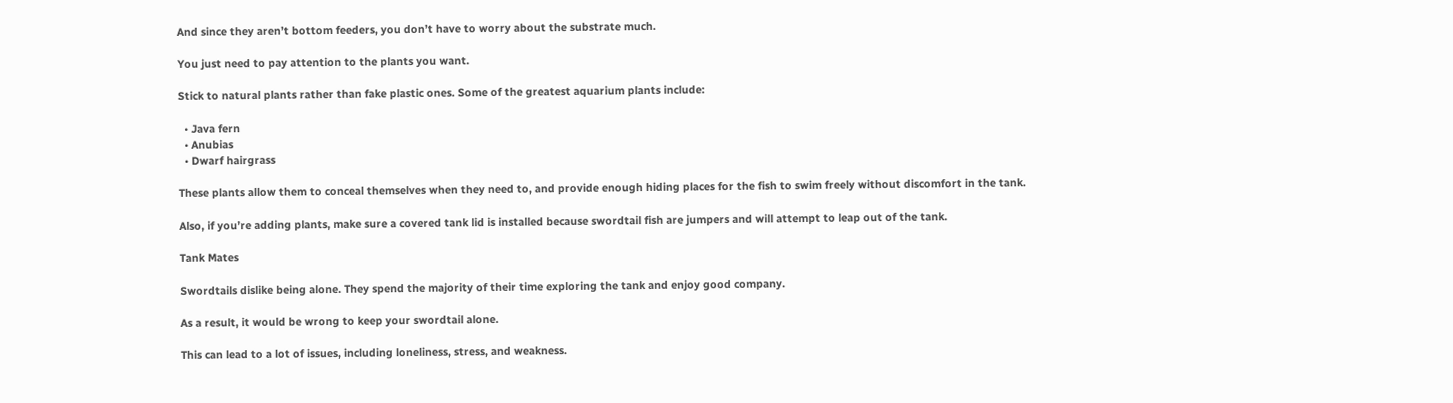And since they aren’t bottom feeders, you don’t have to worry about the substrate much.

You just need to pay attention to the plants you want.

Stick to natural plants rather than fake plastic ones. Some of the greatest aquarium plants include:

  • Java fern
  • Anubias
  • Dwarf hairgrass

These plants allow them to conceal themselves when they need to, and provide enough hiding places for the fish to swim freely without discomfort in the tank.

Also, if you’re adding plants, make sure a covered tank lid is installed because swordtail fish are jumpers and will attempt to leap out of the tank.

Tank Mates

Swordtails dislike being alone. They spend the majority of their time exploring the tank and enjoy good company.

As a result, it would be wrong to keep your swordtail alone.

This can lead to a lot of issues, including loneliness, stress, and weakness.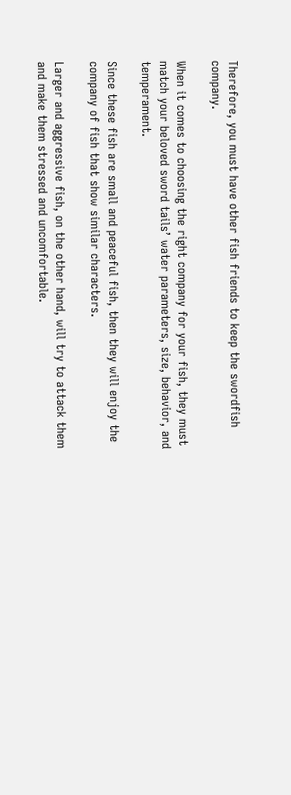Therefore, you must have other fish friends to keep the swordfish company.

When it comes to choosing the right company for your fish, they must match your beloved sword tails’ water parameters, size, behavior, and temperament.

Since these fish are small and peaceful fish, then they will enjoy the company of fish that show similar characters.

Larger and aggressive fish, on the other hand, will try to attack them and make them stressed and uncomfortable.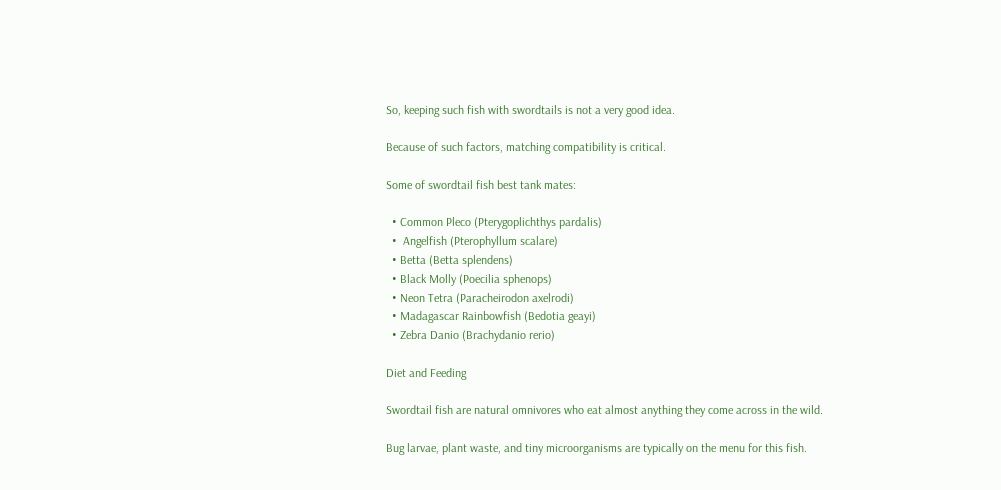So, keeping such fish with swordtails is not a very good idea.

Because of such factors, matching compatibility is critical.

Some of swordtail fish best tank mates:

  • Common Pleco (Pterygoplichthys pardalis)
  •  Angelfish (Pterophyllum scalare)
  • Betta (Betta splendens)
  • Black Molly (Poecilia sphenops)
  • Neon Tetra (Paracheirodon axelrodi)
  • Madagascar Rainbowfish (Bedotia geayi)
  • Zebra Danio (Brachydanio rerio)

Diet and Feeding

Swordtail fish are natural omnivores who eat almost anything they come across in the wild.

Bug larvae, plant waste, and tiny microorganisms are typically on the menu for this fish.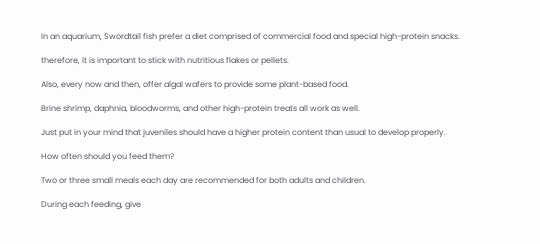In an aquarium, Swordtail fish prefer a diet comprised of commercial food and special high-protein snacks.

therefore, it is important to stick with nutritious flakes or pellets.

Also, every now and then, offer algal wafers to provide some plant-based food.

Brine shrimp, daphnia, bloodworms, and other high-protein treats all work as well.

Just put in your mind that juveniles should have a higher protein content than usual to develop properly.

How often should you feed them?

Two or three small meals each day are recommended for both adults and children.

During each feeding, give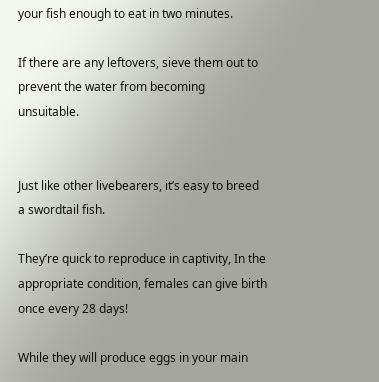your fish enough to eat in two minutes.

If there are any leftovers, sieve them out to prevent the water from becoming unsuitable.


Just like other livebearers, it’s easy to breed a swordtail fish.

They’re quick to reproduce in captivity, In the appropriate condition, females can give birth once every 28 days!

While they will produce eggs in your main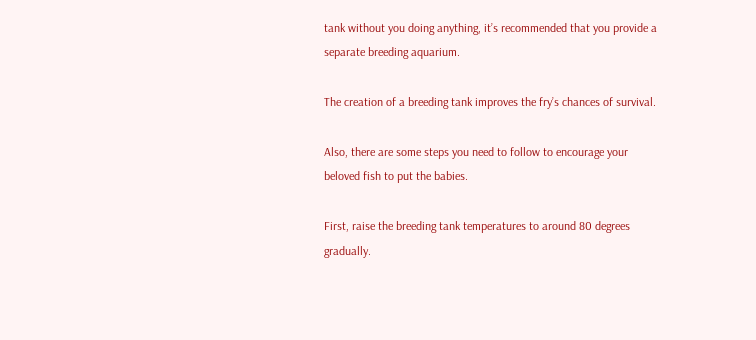tank without you doing anything, it’s recommended that you provide a separate breeding aquarium.

The creation of a breeding tank improves the fry’s chances of survival.

Also, there are some steps you need to follow to encourage your beloved fish to put the babies.

First, raise the breeding tank temperatures to around 80 degrees gradually.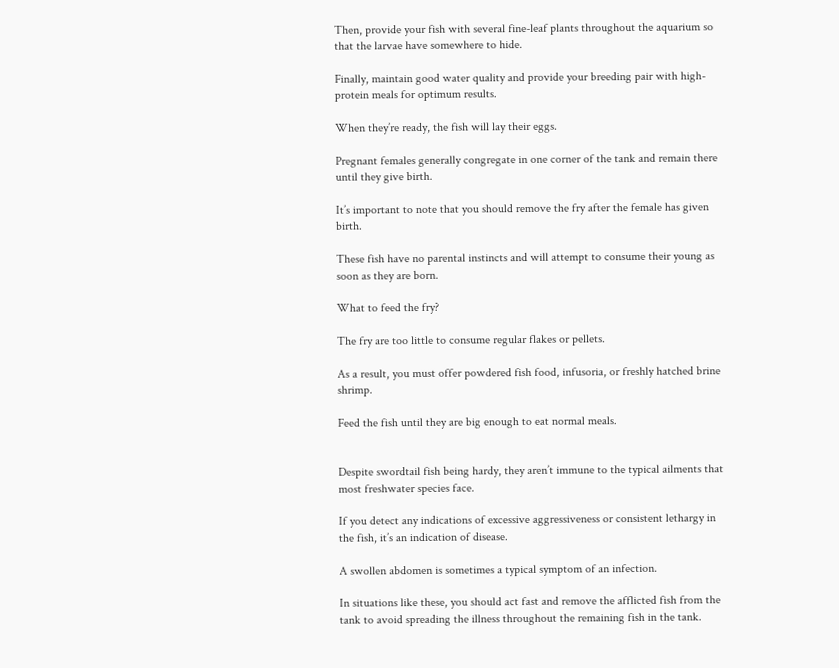Then, provide your fish with several fine-leaf plants throughout the aquarium so that the larvae have somewhere to hide.

Finally, maintain good water quality and provide your breeding pair with high-protein meals for optimum results.

When they’re ready, the fish will lay their eggs.

Pregnant females generally congregate in one corner of the tank and remain there until they give birth.

It’s important to note that you should remove the fry after the female has given birth.

These fish have no parental instincts and will attempt to consume their young as soon as they are born.

What to feed the fry?

The fry are too little to consume regular flakes or pellets.

As a result, you must offer powdered fish food, infusoria, or freshly hatched brine shrimp.

Feed the fish until they are big enough to eat normal meals.


Despite swordtail fish being hardy, they aren’t immune to the typical ailments that most freshwater species face.

If you detect any indications of excessive aggressiveness or consistent lethargy in the fish, it’s an indication of disease.

A swollen abdomen is sometimes a typical symptom of an infection.

In situations like these, you should act fast and remove the afflicted fish from the tank to avoid spreading the illness throughout the remaining fish in the tank.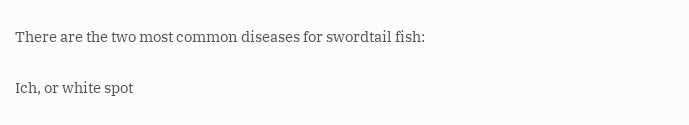There are the two most common diseases for swordtail fish:


Ich, or white spot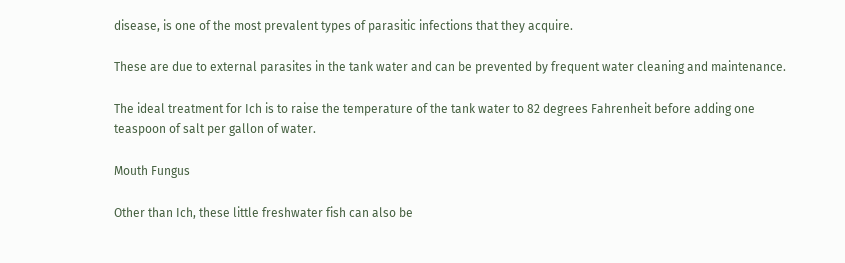disease, is one of the most prevalent types of parasitic infections that they acquire.

These are due to external parasites in the tank water and can be prevented by frequent water cleaning and maintenance.

The ideal treatment for Ich is to raise the temperature of the tank water to 82 degrees Fahrenheit before adding one teaspoon of salt per gallon of water.

Mouth Fungus

Other than Ich, these little freshwater fish can also be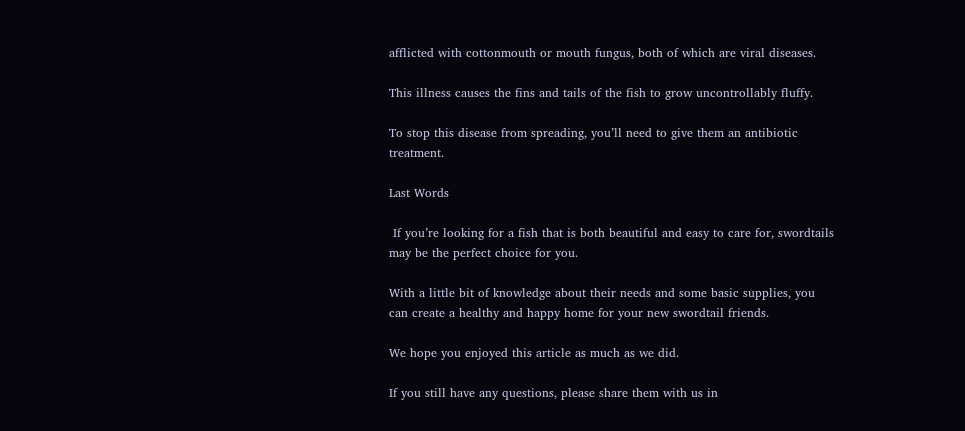afflicted with cottonmouth or mouth fungus, both of which are viral diseases.

This illness causes the fins and tails of the fish to grow uncontrollably fluffy.

To stop this disease from spreading, you’ll need to give them an antibiotic treatment.

Last Words

 If you’re looking for a fish that is both beautiful and easy to care for, swordtails may be the perfect choice for you.

With a little bit of knowledge about their needs and some basic supplies, you can create a healthy and happy home for your new swordtail friends.

We hope you enjoyed this article as much as we did.

If you still have any questions, please share them with us in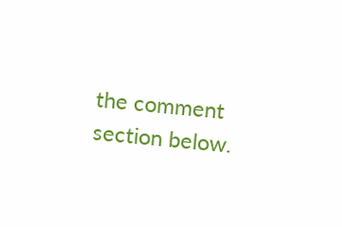the comment section below.